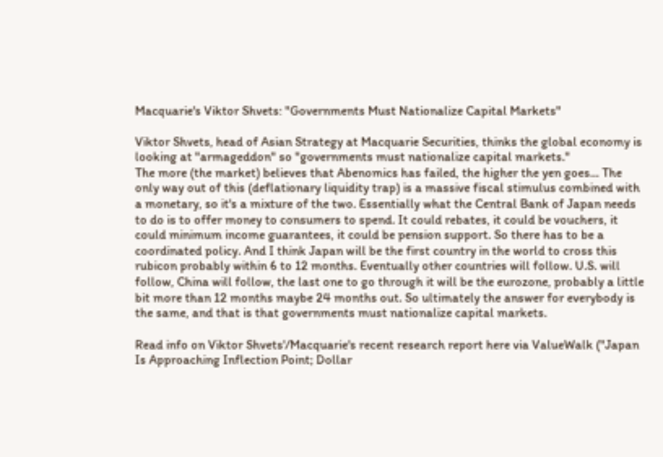Macquarie's Viktor Shvets: "Governments Must Nationalize Capital Markets"

Viktor Shvets, head of Asian Strategy at Macquarie Securities, thinks the global economy is looking at "armageddon" so "governments must nationalize capital markets."
The more (the market) believes that Abenomics has failed, the higher the yen goes... The only way out of this (deflationary liquidity trap) is a massive fiscal stimulus combined with a monetary, so it's a mixture of the two. Essentially what the Central Bank of Japan needs to do is to offer money to consumers to spend. It could rebates, it could be vouchers, it could minimum income guarantees, it could be pension support. So there has to be a coordinated policy. And I think Japan will be the first country in the world to cross this rubicon probably within 6 to 12 months. Eventually other countries will follow. U.S. will follow, China will follow, the last one to go through it will be the eurozone, probably a little bit more than 12 months maybe 24 months out. So ultimately the answer for everybody is the same, and that is that governments must nationalize capital markets.

Read info on Viktor Shvets'/Macquarie's recent research report here via ValueWalk ("Japan Is Approaching Inflection Point; Dollar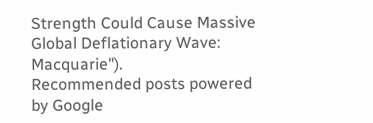Strength Could Cause Massive Global Deflationary Wave: Macquarie").
Recommended posts powered by Google